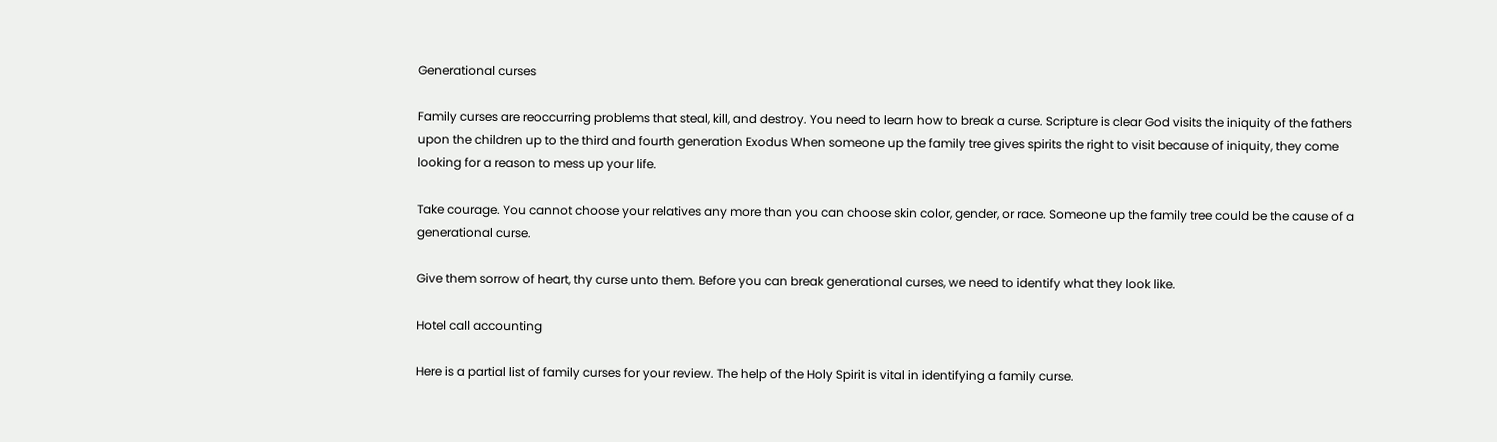Generational curses

Family curses are reoccurring problems that steal, kill, and destroy. You need to learn how to break a curse. Scripture is clear God visits the iniquity of the fathers upon the children up to the third and fourth generation Exodus When someone up the family tree gives spirits the right to visit because of iniquity, they come looking for a reason to mess up your life.

Take courage. You cannot choose your relatives any more than you can choose skin color, gender, or race. Someone up the family tree could be the cause of a generational curse.

Give them sorrow of heart, thy curse unto them. Before you can break generational curses, we need to identify what they look like.

Hotel call accounting

Here is a partial list of family curses for your review. The help of the Holy Spirit is vital in identifying a family curse.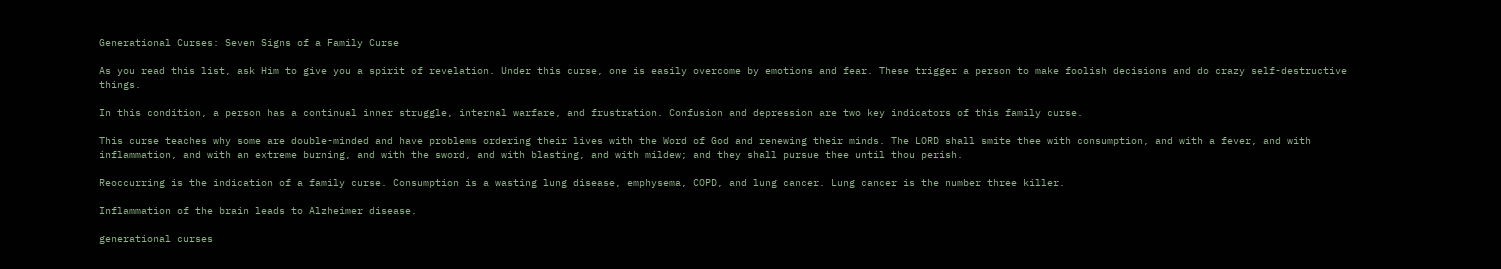Generational Curses: Seven Signs of a Family Curse

As you read this list, ask Him to give you a spirit of revelation. Under this curse, one is easily overcome by emotions and fear. These trigger a person to make foolish decisions and do crazy self-destructive things.

In this condition, a person has a continual inner struggle, internal warfare, and frustration. Confusion and depression are two key indicators of this family curse.

This curse teaches why some are double-minded and have problems ordering their lives with the Word of God and renewing their minds. The LORD shall smite thee with consumption, and with a fever, and with inflammation, and with an extreme burning, and with the sword, and with blasting, and with mildew; and they shall pursue thee until thou perish.

Reoccurring is the indication of a family curse. Consumption is a wasting lung disease, emphysema, COPD, and lung cancer. Lung cancer is the number three killer.

Inflammation of the brain leads to Alzheimer disease.

generational curses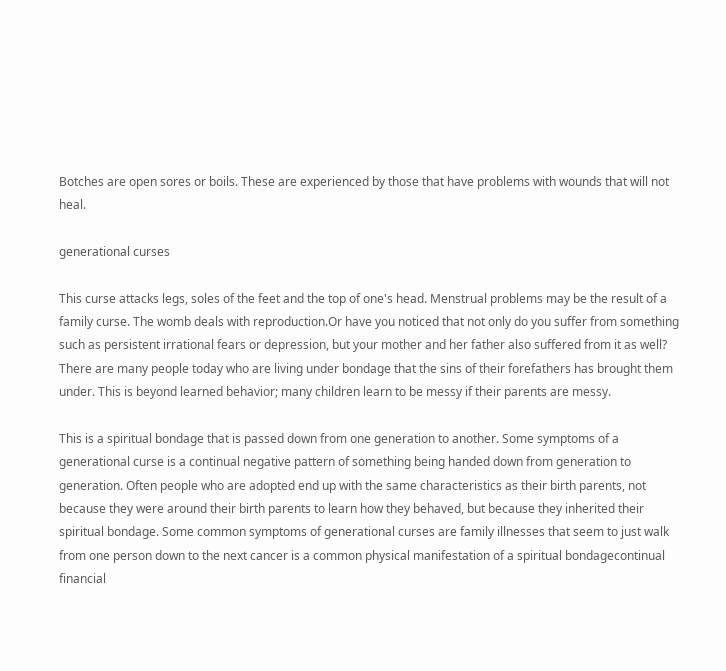Botches are open sores or boils. These are experienced by those that have problems with wounds that will not heal.

generational curses

This curse attacks legs, soles of the feet and the top of one's head. Menstrual problems may be the result of a family curse. The womb deals with reproduction.Or have you noticed that not only do you suffer from something such as persistent irrational fears or depression, but your mother and her father also suffered from it as well? There are many people today who are living under bondage that the sins of their forefathers has brought them under. This is beyond learned behavior; many children learn to be messy if their parents are messy.

This is a spiritual bondage that is passed down from one generation to another. Some symptoms of a generational curse is a continual negative pattern of something being handed down from generation to generation. Often people who are adopted end up with the same characteristics as their birth parents, not because they were around their birth parents to learn how they behaved, but because they inherited their spiritual bondage. Some common symptoms of generational curses are family illnesses that seem to just walk from one person down to the next cancer is a common physical manifestation of a spiritual bondagecontinual financial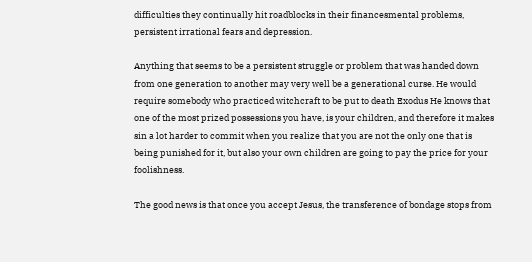difficulties they continually hit roadblocks in their financesmental problems, persistent irrational fears and depression.

Anything that seems to be a persistent struggle or problem that was handed down from one generation to another may very well be a generational curse. He would require somebody who practiced witchcraft to be put to death Exodus He knows that one of the most prized possessions you have, is your children, and therefore it makes sin a lot harder to commit when you realize that you are not the only one that is being punished for it, but also your own children are going to pay the price for your foolishness.

The good news is that once you accept Jesus, the transference of bondage stops from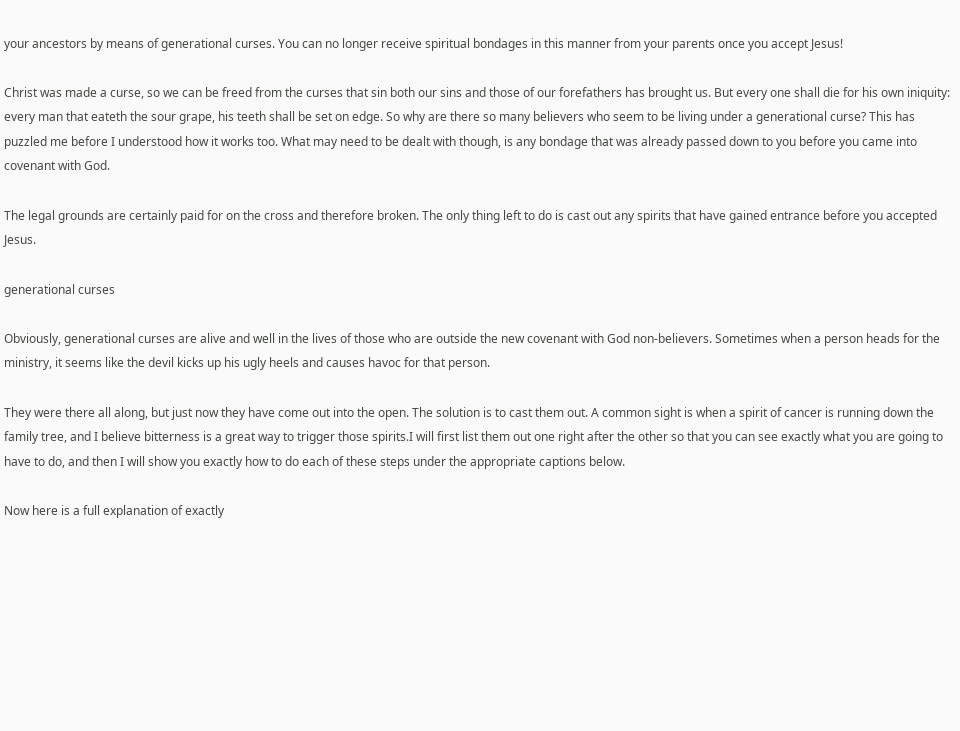your ancestors by means of generational curses. You can no longer receive spiritual bondages in this manner from your parents once you accept Jesus!

Christ was made a curse, so we can be freed from the curses that sin both our sins and those of our forefathers has brought us. But every one shall die for his own iniquity: every man that eateth the sour grape, his teeth shall be set on edge. So why are there so many believers who seem to be living under a generational curse? This has puzzled me before I understood how it works too. What may need to be dealt with though, is any bondage that was already passed down to you before you came into covenant with God.

The legal grounds are certainly paid for on the cross and therefore broken. The only thing left to do is cast out any spirits that have gained entrance before you accepted Jesus.

generational curses

Obviously, generational curses are alive and well in the lives of those who are outside the new covenant with God non-believers. Sometimes when a person heads for the ministry, it seems like the devil kicks up his ugly heels and causes havoc for that person.

They were there all along, but just now they have come out into the open. The solution is to cast them out. A common sight is when a spirit of cancer is running down the family tree, and I believe bitterness is a great way to trigger those spirits.I will first list them out one right after the other so that you can see exactly what you are going to have to do, and then I will show you exactly how to do each of these steps under the appropriate captions below.

Now here is a full explanation of exactly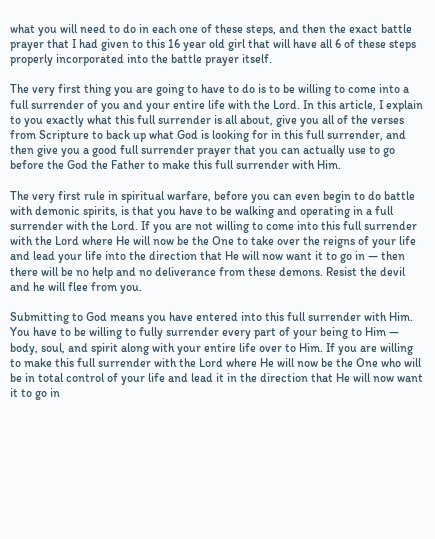what you will need to do in each one of these steps, and then the exact battle prayer that I had given to this 16 year old girl that will have all 6 of these steps properly incorporated into the battle prayer itself.

The very first thing you are going to have to do is to be willing to come into a full surrender of you and your entire life with the Lord. In this article, I explain to you exactly what this full surrender is all about, give you all of the verses from Scripture to back up what God is looking for in this full surrender, and then give you a good full surrender prayer that you can actually use to go before the God the Father to make this full surrender with Him.

The very first rule in spiritual warfare, before you can even begin to do battle with demonic spirits, is that you have to be walking and operating in a full surrender with the Lord. If you are not willing to come into this full surrender with the Lord where He will now be the One to take over the reigns of your life and lead your life into the direction that He will now want it to go in — then there will be no help and no deliverance from these demons. Resist the devil and he will flee from you.

Submitting to God means you have entered into this full surrender with Him. You have to be willing to fully surrender every part of your being to Him — body, soul, and spirit along with your entire life over to Him. If you are willing to make this full surrender with the Lord where He will now be the One who will be in total control of your life and lead it in the direction that He will now want it to go in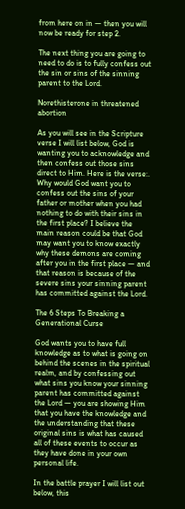from here on in — then you will now be ready for step 2.

The next thing you are going to need to do is to fully confess out the sin or sins of the sinning parent to the Lord.

Norethisterone in threatened abortion

As you will see in the Scripture verse I will list below, God is wanting you to acknowledge and then confess out those sins direct to Him. Here is the verse:. Why would God want you to confess out the sins of your father or mother when you had nothing to do with their sins in the first place? I believe the main reason could be that God may want you to know exactly why these demons are coming after you in the first place — and that reason is because of the severe sins your sinning parent has committed against the Lord.

The 6 Steps To Breaking a Generational Curse

God wants you to have full knowledge as to what is going on behind the scenes in the spiritual realm, and by confessing out what sins you know your sinning parent has committed against the Lord — you are showing Him that you have the knowledge and the understanding that these original sins is what has caused all of these events to occur as they have done in your own personal life.

In the battle prayer I will list out below, this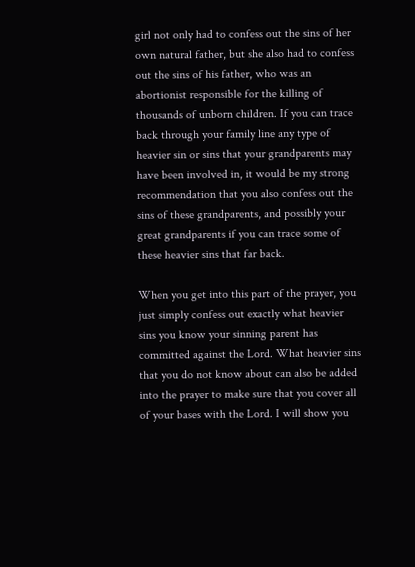girl not only had to confess out the sins of her own natural father, but she also had to confess out the sins of his father, who was an abortionist responsible for the killing of thousands of unborn children. If you can trace back through your family line any type of heavier sin or sins that your grandparents may have been involved in, it would be my strong recommendation that you also confess out the sins of these grandparents, and possibly your great grandparents if you can trace some of these heavier sins that far back.

When you get into this part of the prayer, you just simply confess out exactly what heavier sins you know your sinning parent has committed against the Lord. What heavier sins that you do not know about can also be added into the prayer to make sure that you cover all of your bases with the Lord. I will show you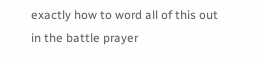exactly how to word all of this out in the battle prayer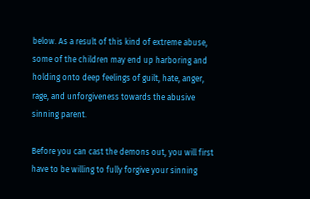below. As a result of this kind of extreme abuse, some of the children may end up harboring and holding onto deep feelings of guilt, hate, anger, rage, and unforgiveness towards the abusive sinning parent.

Before you can cast the demons out, you will first have to be willing to fully forgive your sinning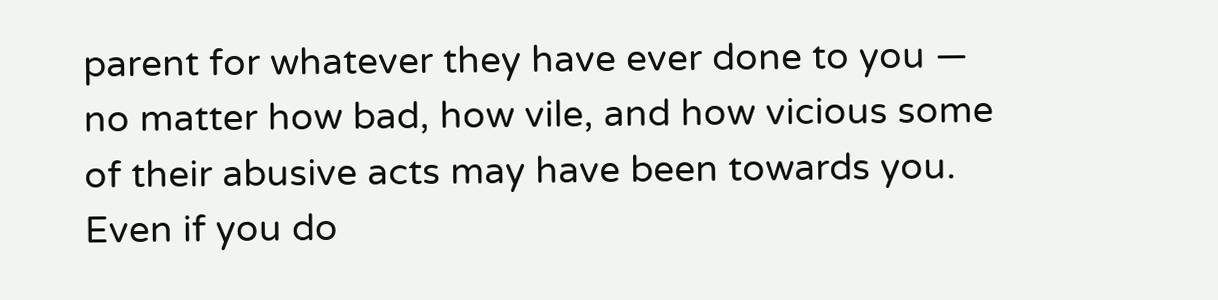parent for whatever they have ever done to you — no matter how bad, how vile, and how vicious some of their abusive acts may have been towards you. Even if you do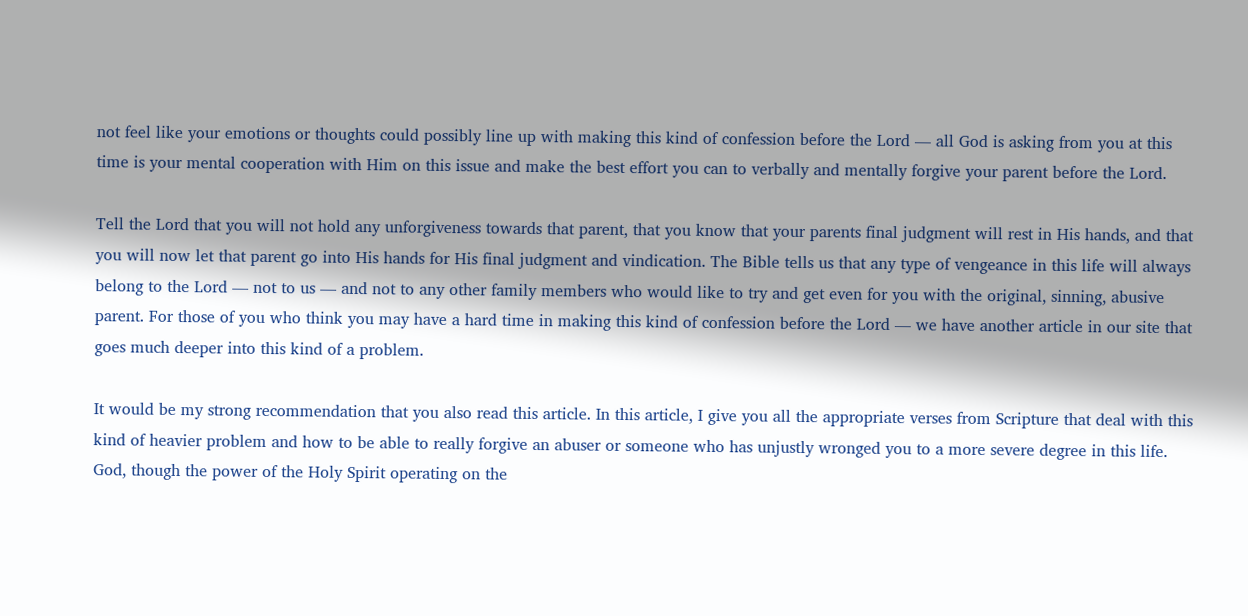not feel like your emotions or thoughts could possibly line up with making this kind of confession before the Lord — all God is asking from you at this time is your mental cooperation with Him on this issue and make the best effort you can to verbally and mentally forgive your parent before the Lord.

Tell the Lord that you will not hold any unforgiveness towards that parent, that you know that your parents final judgment will rest in His hands, and that you will now let that parent go into His hands for His final judgment and vindication. The Bible tells us that any type of vengeance in this life will always belong to the Lord — not to us — and not to any other family members who would like to try and get even for you with the original, sinning, abusive parent. For those of you who think you may have a hard time in making this kind of confession before the Lord — we have another article in our site that goes much deeper into this kind of a problem.

It would be my strong recommendation that you also read this article. In this article, I give you all the appropriate verses from Scripture that deal with this kind of heavier problem and how to be able to really forgive an abuser or someone who has unjustly wronged you to a more severe degree in this life. God, though the power of the Holy Spirit operating on the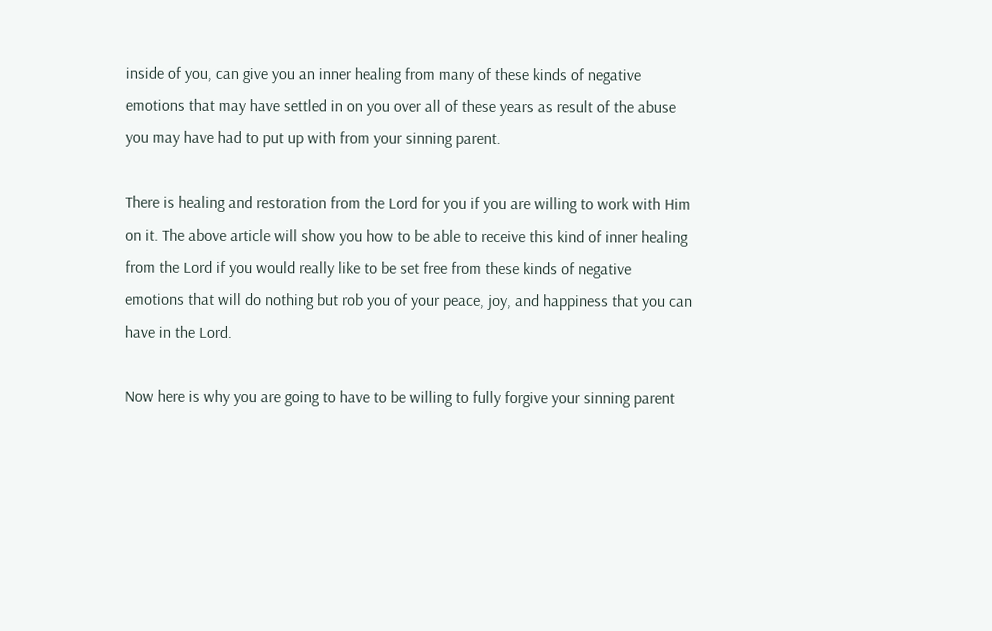inside of you, can give you an inner healing from many of these kinds of negative emotions that may have settled in on you over all of these years as result of the abuse you may have had to put up with from your sinning parent.

There is healing and restoration from the Lord for you if you are willing to work with Him on it. The above article will show you how to be able to receive this kind of inner healing from the Lord if you would really like to be set free from these kinds of negative emotions that will do nothing but rob you of your peace, joy, and happiness that you can have in the Lord.

Now here is why you are going to have to be willing to fully forgive your sinning parent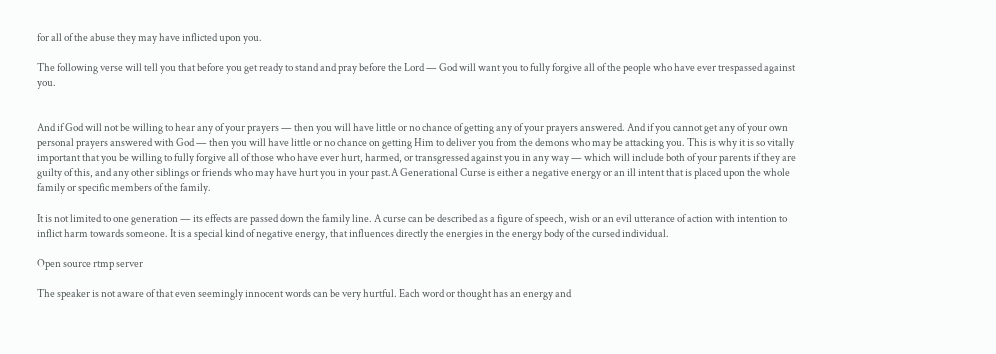for all of the abuse they may have inflicted upon you.

The following verse will tell you that before you get ready to stand and pray before the Lord — God will want you to fully forgive all of the people who have ever trespassed against you.


And if God will not be willing to hear any of your prayers — then you will have little or no chance of getting any of your prayers answered. And if you cannot get any of your own personal prayers answered with God — then you will have little or no chance on getting Him to deliver you from the demons who may be attacking you. This is why it is so vitally important that you be willing to fully forgive all of those who have ever hurt, harmed, or transgressed against you in any way — which will include both of your parents if they are guilty of this, and any other siblings or friends who may have hurt you in your past.A Generational Curse is either a negative energy or an ill intent that is placed upon the whole family or specific members of the family.

It is not limited to one generation — its effects are passed down the family line. A curse can be described as a figure of speech, wish or an evil utterance of action with intention to inflict harm towards someone. It is a special kind of negative energy, that influences directly the energies in the energy body of the cursed individual.

Open source rtmp server

The speaker is not aware of that even seemingly innocent words can be very hurtful. Each word or thought has an energy and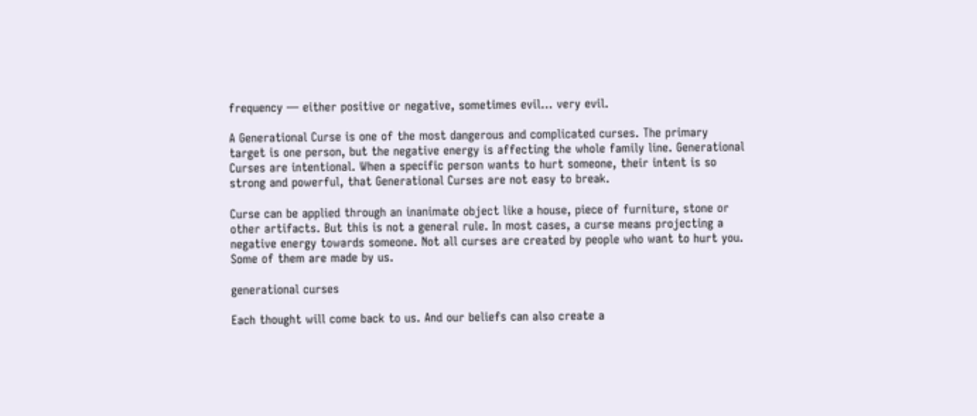frequency — either positive or negative, sometimes evil… very evil.

A Generational Curse is one of the most dangerous and complicated curses. The primary target is one person, but the negative energy is affecting the whole family line. Generational Curses are intentional. When a specific person wants to hurt someone, their intent is so strong and powerful, that Generational Curses are not easy to break.

Curse can be applied through an inanimate object like a house, piece of furniture, stone or other artifacts. But this is not a general rule. In most cases, a curse means projecting a negative energy towards someone. Not all curses are created by people who want to hurt you. Some of them are made by us.

generational curses

Each thought will come back to us. And our beliefs can also create a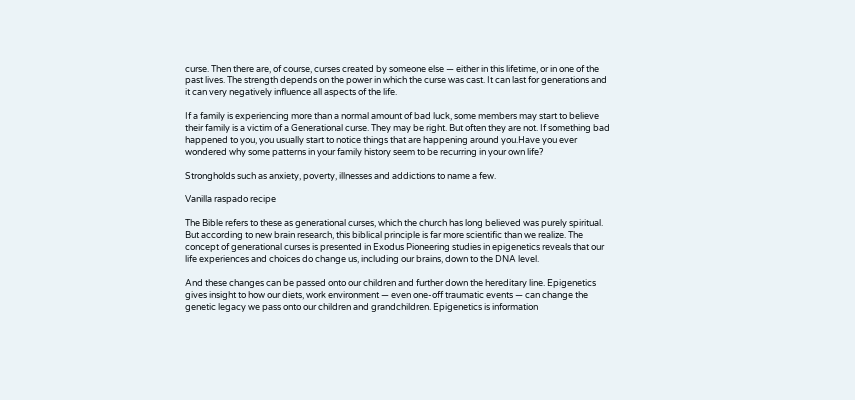curse. Then there are, of course, curses created by someone else — either in this lifetime, or in one of the past lives. The strength depends on the power in which the curse was cast. It can last for generations and it can very negatively influence all aspects of the life.

If a family is experiencing more than a normal amount of bad luck, some members may start to believe their family is a victim of a Generational curse. They may be right. But often they are not. If something bad happened to you, you usually start to notice things that are happening around you.Have you ever wondered why some patterns in your family history seem to be recurring in your own life?

Strongholds such as anxiety, poverty, illnesses and addictions to name a few.

Vanilla raspado recipe

The Bible refers to these as generational curses, which the church has long believed was purely spiritual. But according to new brain research, this biblical principle is far more scientific than we realize. The concept of generational curses is presented in Exodus Pioneering studies in epigenetics reveals that our life experiences and choices do change us, including our brains, down to the DNA level.

And these changes can be passed onto our children and further down the hereditary line. Epigenetics gives insight to how our diets, work environment — even one-off traumatic events — can change the genetic legacy we pass onto our children and grandchildren. Epigenetics is information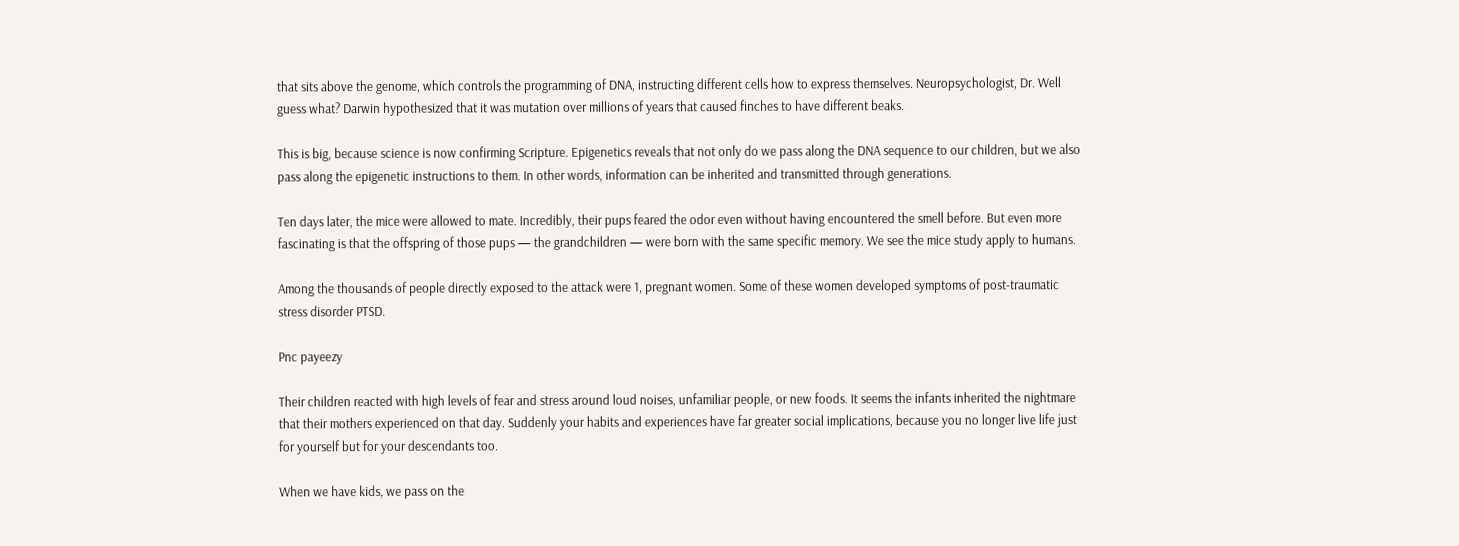that sits above the genome, which controls the programming of DNA, instructing different cells how to express themselves. Neuropsychologist, Dr. Well guess what? Darwin hypothesized that it was mutation over millions of years that caused finches to have different beaks.

This is big, because science is now confirming Scripture. Epigenetics reveals that not only do we pass along the DNA sequence to our children, but we also pass along the epigenetic instructions to them. In other words, information can be inherited and transmitted through generations.

Ten days later, the mice were allowed to mate. Incredibly, their pups feared the odor even without having encountered the smell before. But even more fascinating is that the offspring of those pups — the grandchildren — were born with the same specific memory. We see the mice study apply to humans.

Among the thousands of people directly exposed to the attack were 1, pregnant women. Some of these women developed symptoms of post-traumatic stress disorder PTSD.

Pnc payeezy

Their children reacted with high levels of fear and stress around loud noises, unfamiliar people, or new foods. It seems the infants inherited the nightmare that their mothers experienced on that day. Suddenly your habits and experiences have far greater social implications, because you no longer live life just for yourself but for your descendants too.

When we have kids, we pass on the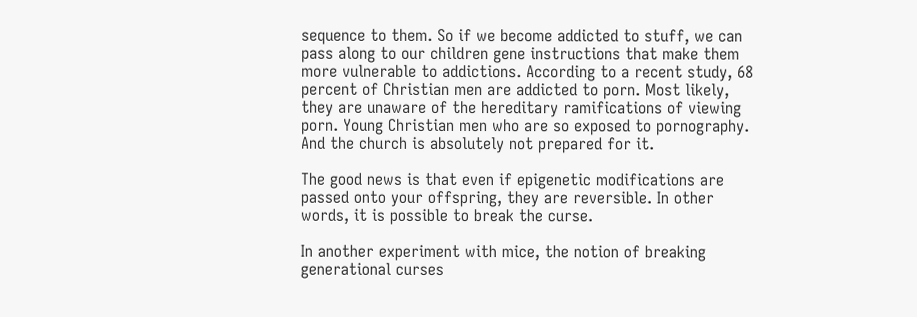sequence to them. So if we become addicted to stuff, we can pass along to our children gene instructions that make them more vulnerable to addictions. According to a recent study, 68 percent of Christian men are addicted to porn. Most likely, they are unaware of the hereditary ramifications of viewing porn. Young Christian men who are so exposed to pornography. And the church is absolutely not prepared for it.

The good news is that even if epigenetic modifications are passed onto your offspring, they are reversible. In other words, it is possible to break the curse.

In another experiment with mice, the notion of breaking generational curses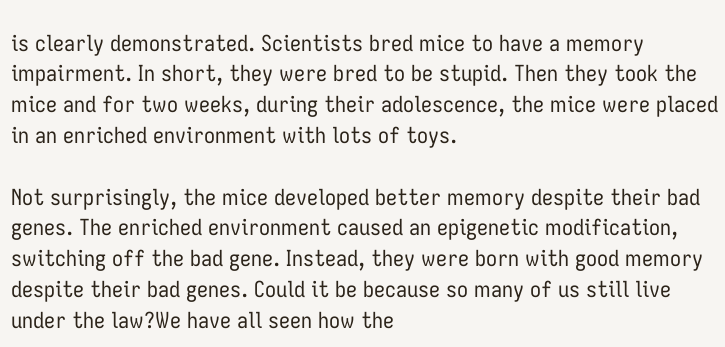is clearly demonstrated. Scientists bred mice to have a memory impairment. In short, they were bred to be stupid. Then they took the mice and for two weeks, during their adolescence, the mice were placed in an enriched environment with lots of toys.

Not surprisingly, the mice developed better memory despite their bad genes. The enriched environment caused an epigenetic modification, switching off the bad gene. Instead, they were born with good memory despite their bad genes. Could it be because so many of us still live under the law?We have all seen how the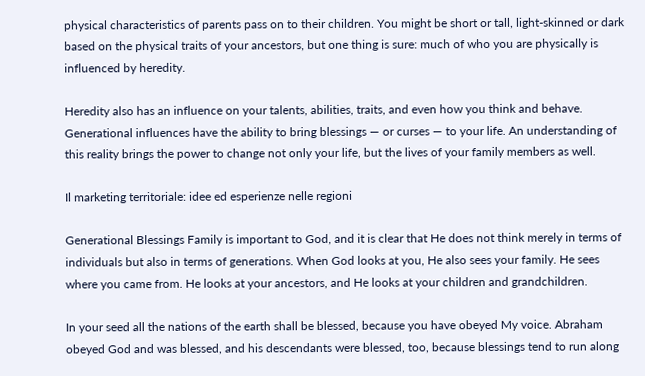physical characteristics of parents pass on to their children. You might be short or tall, light-skinned or dark based on the physical traits of your ancestors, but one thing is sure: much of who you are physically is influenced by heredity.

Heredity also has an influence on your talents, abilities, traits, and even how you think and behave. Generational influences have the ability to bring blessings — or curses — to your life. An understanding of this reality brings the power to change not only your life, but the lives of your family members as well.

Il marketing territoriale: idee ed esperienze nelle regioni

Generational Blessings Family is important to God, and it is clear that He does not think merely in terms of individuals but also in terms of generations. When God looks at you, He also sees your family. He sees where you came from. He looks at your ancestors, and He looks at your children and grandchildren.

In your seed all the nations of the earth shall be blessed, because you have obeyed My voice. Abraham obeyed God and was blessed, and his descendants were blessed, too, because blessings tend to run along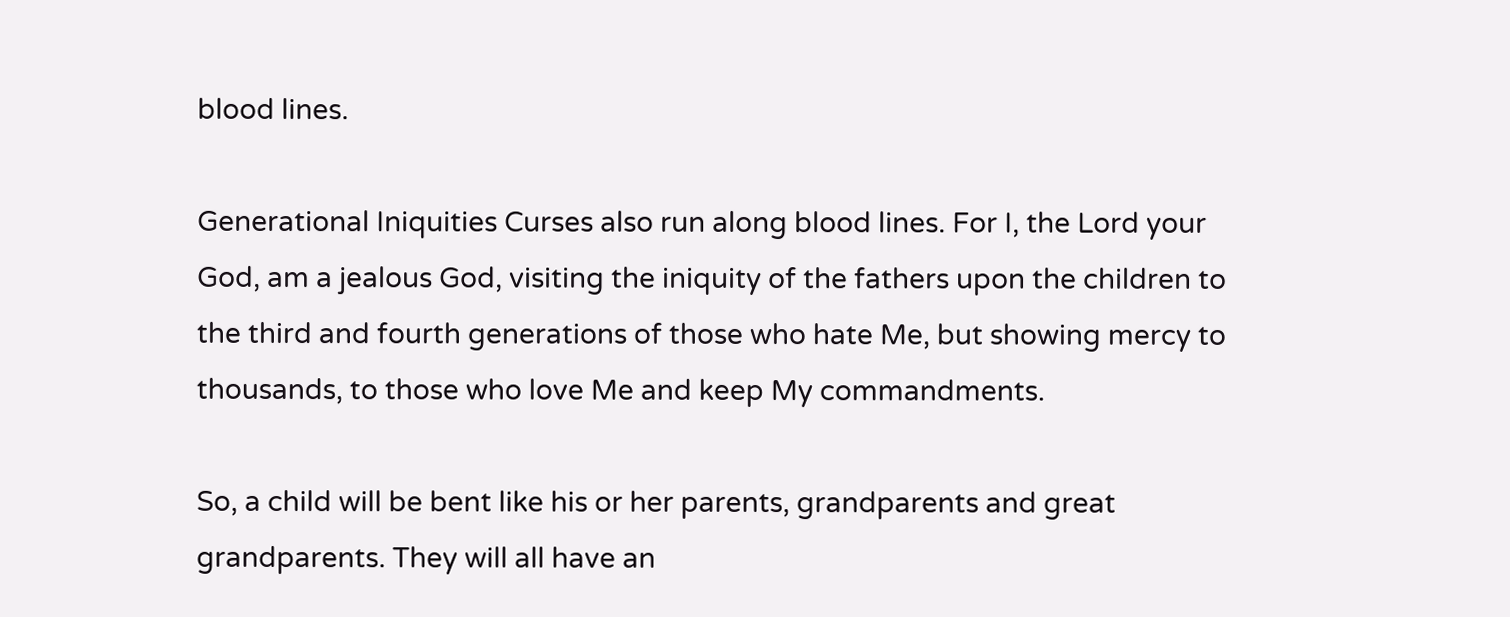blood lines.

Generational Iniquities Curses also run along blood lines. For I, the Lord your God, am a jealous God, visiting the iniquity of the fathers upon the children to the third and fourth generations of those who hate Me, but showing mercy to thousands, to those who love Me and keep My commandments.

So, a child will be bent like his or her parents, grandparents and great grandparents. They will all have an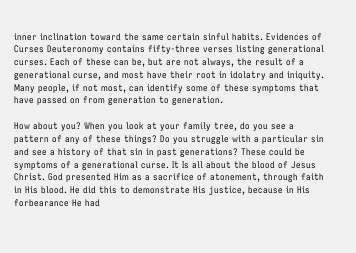inner inclination toward the same certain sinful habits. Evidences of Curses Deuteronomy contains fifty-three verses listing generational curses. Each of these can be, but are not always, the result of a generational curse, and most have their root in idolatry and iniquity. Many people, if not most, can identify some of these symptoms that have passed on from generation to generation.

How about you? When you look at your family tree, do you see a pattern of any of these things? Do you struggle with a particular sin and see a history of that sin in past generations? These could be symptoms of a generational curse. It Is all about the blood of Jesus Christ. God presented Him as a sacrifice of atonement, through faith in His blood. He did this to demonstrate His justice, because in His forbearance He had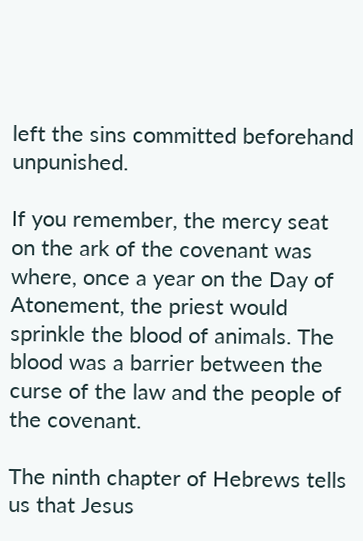left the sins committed beforehand unpunished.

If you remember, the mercy seat on the ark of the covenant was where, once a year on the Day of Atonement, the priest would sprinkle the blood of animals. The blood was a barrier between the curse of the law and the people of the covenant.

The ninth chapter of Hebrews tells us that Jesus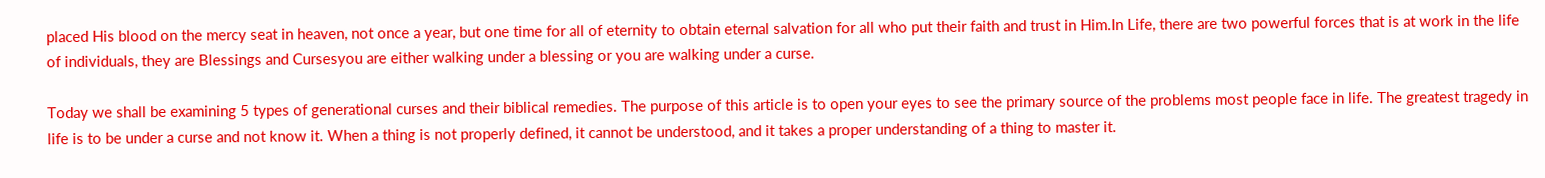placed His blood on the mercy seat in heaven, not once a year, but one time for all of eternity to obtain eternal salvation for all who put their faith and trust in Him.In Life, there are two powerful forces that is at work in the life of individuals, they are Blessings and Cursesyou are either walking under a blessing or you are walking under a curse.

Today we shall be examining 5 types of generational curses and their biblical remedies. The purpose of this article is to open your eyes to see the primary source of the problems most people face in life. The greatest tragedy in life is to be under a curse and not know it. When a thing is not properly defined, it cannot be understood, and it takes a proper understanding of a thing to master it.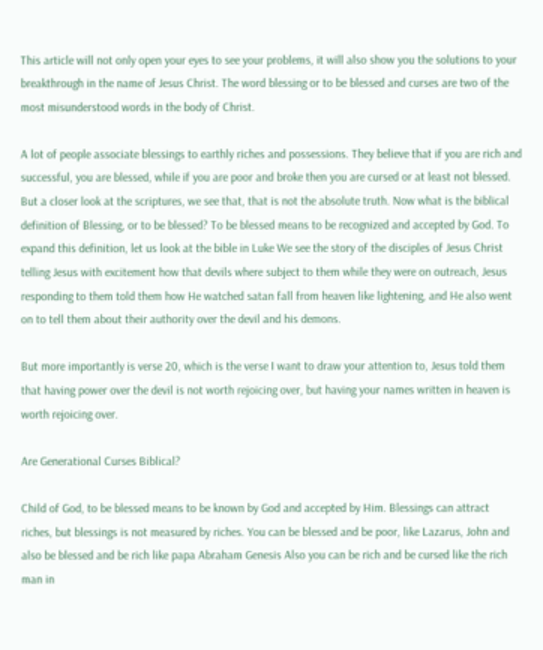This article will not only open your eyes to see your problems, it will also show you the solutions to your breakthrough in the name of Jesus Christ. The word blessing or to be blessed and curses are two of the most misunderstood words in the body of Christ.

A lot of people associate blessings to earthly riches and possessions. They believe that if you are rich and successful, you are blessed, while if you are poor and broke then you are cursed or at least not blessed. But a closer look at the scriptures, we see that, that is not the absolute truth. Now what is the biblical definition of Blessing, or to be blessed? To be blessed means to be recognized and accepted by God. To expand this definition, let us look at the bible in Luke We see the story of the disciples of Jesus Christ telling Jesus with excitement how that devils where subject to them while they were on outreach, Jesus responding to them told them how He watched satan fall from heaven like lightening, and He also went on to tell them about their authority over the devil and his demons.

But more importantly is verse 20, which is the verse I want to draw your attention to, Jesus told them that having power over the devil is not worth rejoicing over, but having your names written in heaven is worth rejoicing over.

Are Generational Curses Biblical?

Child of God, to be blessed means to be known by God and accepted by Him. Blessings can attract riches, but blessings is not measured by riches. You can be blessed and be poor, like Lazarus, John and also be blessed and be rich like papa Abraham Genesis Also you can be rich and be cursed like the rich man in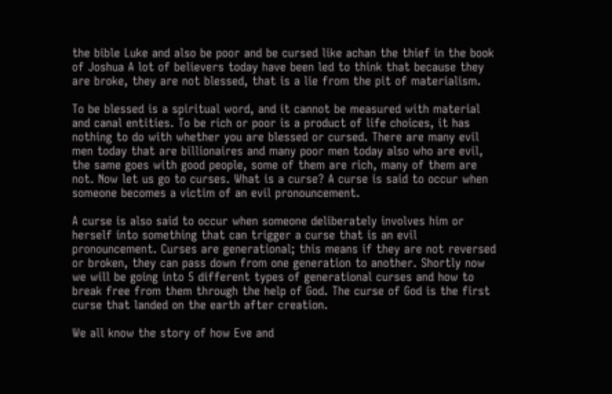the bible Luke and also be poor and be cursed like achan the thief in the book of Joshua A lot of believers today have been led to think that because they are broke, they are not blessed, that is a lie from the pit of materialism.

To be blessed is a spiritual word, and it cannot be measured with material and canal entities. To be rich or poor is a product of life choices, it has nothing to do with whether you are blessed or cursed. There are many evil men today that are billionaires and many poor men today also who are evil, the same goes with good people, some of them are rich, many of them are not. Now let us go to curses. What is a curse? A curse is said to occur when someone becomes a victim of an evil pronouncement.

A curse is also said to occur when someone deliberately involves him or herself into something that can trigger a curse that is an evil pronouncement. Curses are generational; this means if they are not reversed or broken, they can pass down from one generation to another. Shortly now we will be going into 5 different types of generational curses and how to break free from them through the help of God. The curse of God is the first curse that landed on the earth after creation.

We all know the story of how Eve and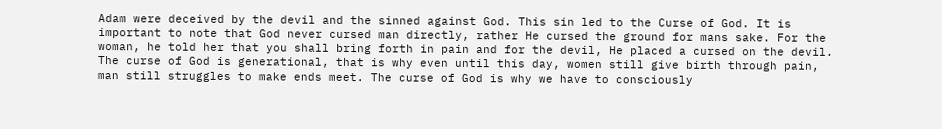Adam were deceived by the devil and the sinned against God. This sin led to the Curse of God. It is important to note that God never cursed man directly, rather He cursed the ground for mans sake. For the woman, he told her that you shall bring forth in pain and for the devil, He placed a cursed on the devil. The curse of God is generational, that is why even until this day, women still give birth through pain, man still struggles to make ends meet. The curse of God is why we have to consciously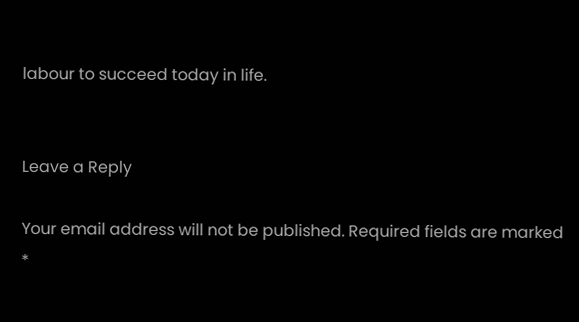labour to succeed today in life.


Leave a Reply

Your email address will not be published. Required fields are marked *